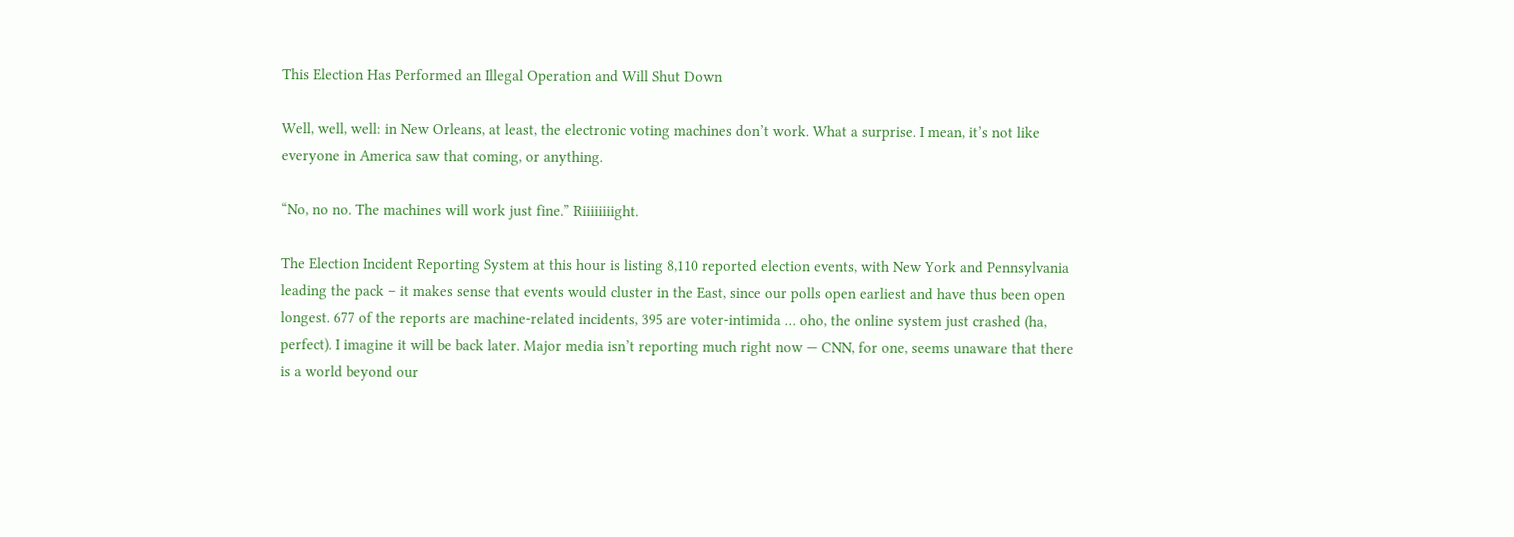This Election Has Performed an Illegal Operation and Will Shut Down

Well, well, well: in New Orleans, at least, the electronic voting machines don’t work. What a surprise. I mean, it’s not like everyone in America saw that coming, or anything.

“No, no no. The machines will work just fine.” Riiiiiiiight.

The Election Incident Reporting System at this hour is listing 8,110 reported election events, with New York and Pennsylvania leading the pack – it makes sense that events would cluster in the East, since our polls open earliest and have thus been open longest. 677 of the reports are machine-related incidents, 395 are voter-intimida … oho, the online system just crashed (ha, perfect). I imagine it will be back later. Major media isn’t reporting much right now — CNN, for one, seems unaware that there is a world beyond our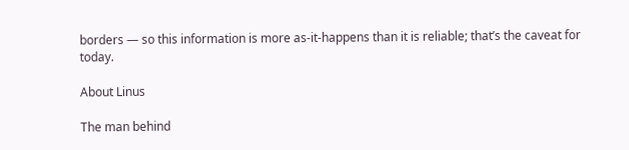borders — so this information is more as-it-happens than it is reliable; that’s the caveat for today.

About Linus

The man behind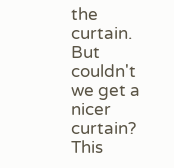the curtain. But couldn't we get a nicer curtain?
This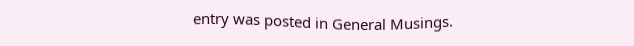entry was posted in General Musings.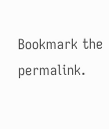Bookmark the permalink.